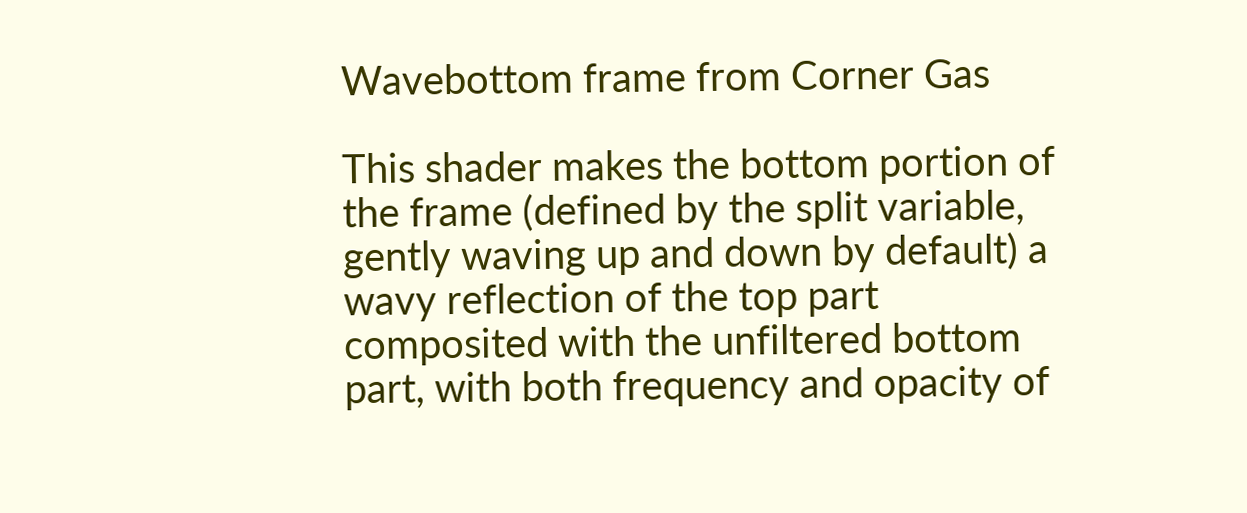Wavebottom frame from Corner Gas

This shader makes the bottom portion of the frame (defined by the split variable, gently waving up and down by default) a wavy reflection of the top part composited with the unfiltered bottom part, with both frequency and opacity of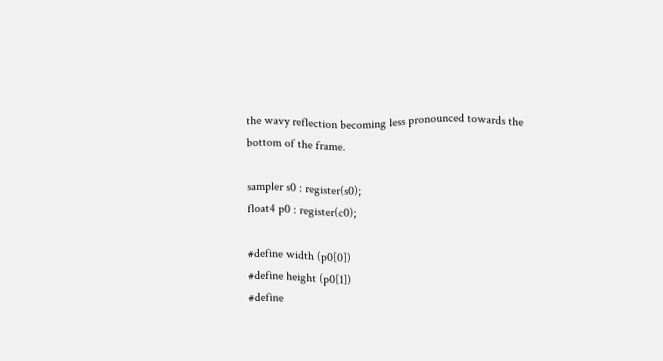the wavy reflection becoming less pronounced towards the bottom of the frame.

sampler s0 : register(s0);
float4 p0 : register(c0);

#define width (p0[0])
#define height (p0[1])
#define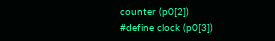counter (p0[2])
#define clock (p0[3])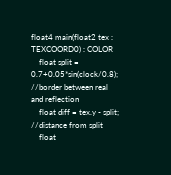float4 main(float2 tex : TEXCOORD0) : COLOR
    float split = 0.7+0.05*sin(clock/0.8); //border between real and reflection
    float diff = tex.y - split; //distance from split
    float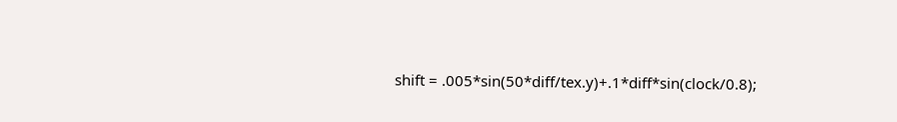shift = .005*sin(50*diff/tex.y)+.1*diff*sin(clock/0.8);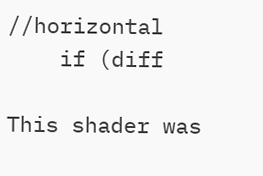//horizontal
    if (diff

This shader was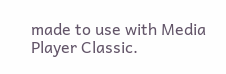made to use with Media Player Classic.